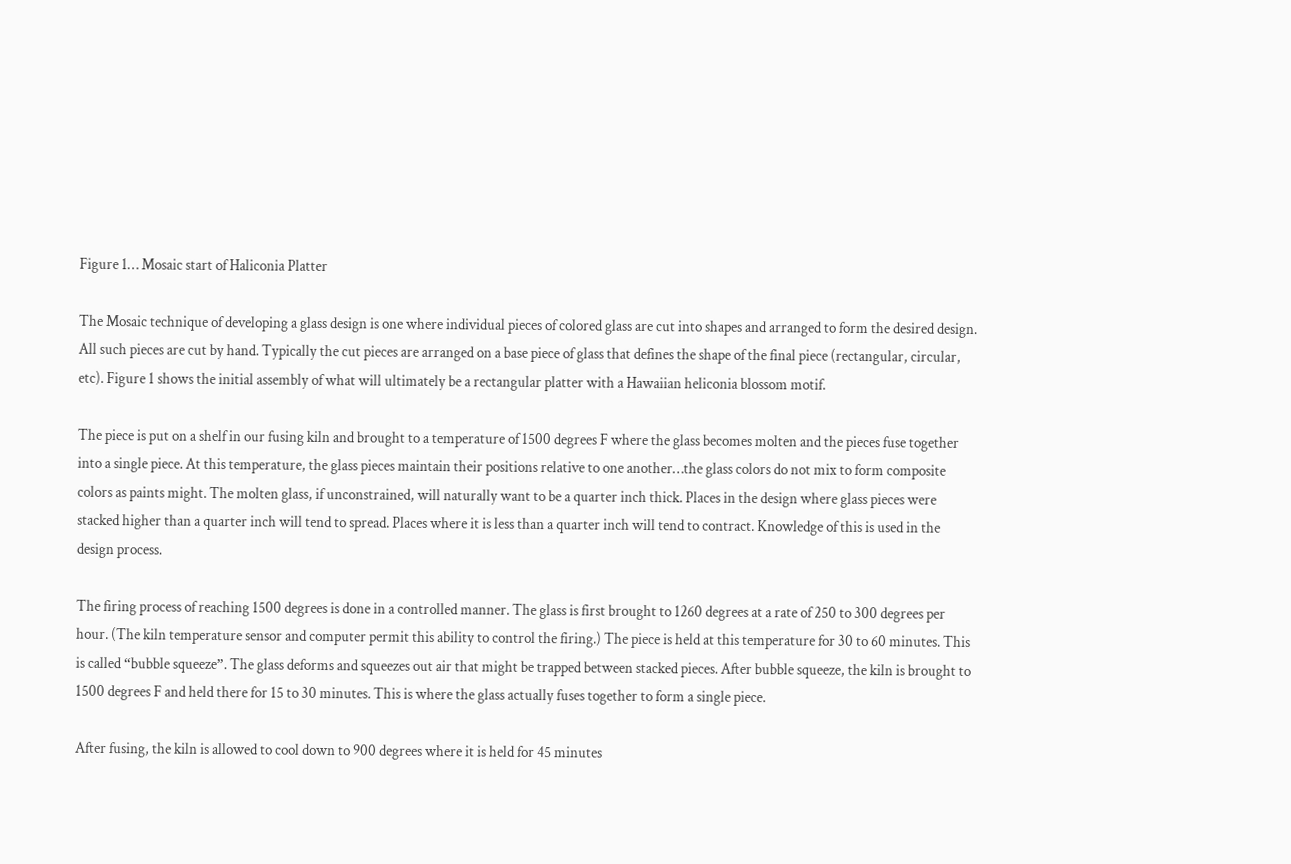Figure 1… Mosaic start of Haliconia Platter

The Mosaic technique of developing a glass design is one where individual pieces of colored glass are cut into shapes and arranged to form the desired design. All such pieces are cut by hand. Typically the cut pieces are arranged on a base piece of glass that defines the shape of the final piece (rectangular, circular, etc). Figure 1 shows the initial assembly of what will ultimately be a rectangular platter with a Hawaiian heliconia blossom motif.

The piece is put on a shelf in our fusing kiln and brought to a temperature of 1500 degrees F where the glass becomes molten and the pieces fuse together into a single piece. At this temperature, the glass pieces maintain their positions relative to one another…the glass colors do not mix to form composite colors as paints might. The molten glass, if unconstrained, will naturally want to be a quarter inch thick. Places in the design where glass pieces were stacked higher than a quarter inch will tend to spread. Places where it is less than a quarter inch will tend to contract. Knowledge of this is used in the design process.

The firing process of reaching 1500 degrees is done in a controlled manner. The glass is first brought to 1260 degrees at a rate of 250 to 300 degrees per hour. (The kiln temperature sensor and computer permit this ability to control the firing.) The piece is held at this temperature for 30 to 60 minutes. This is called “bubble squeeze”. The glass deforms and squeezes out air that might be trapped between stacked pieces. After bubble squeeze, the kiln is brought to 1500 degrees F and held there for 15 to 30 minutes. This is where the glass actually fuses together to form a single piece.

After fusing, the kiln is allowed to cool down to 900 degrees where it is held for 45 minutes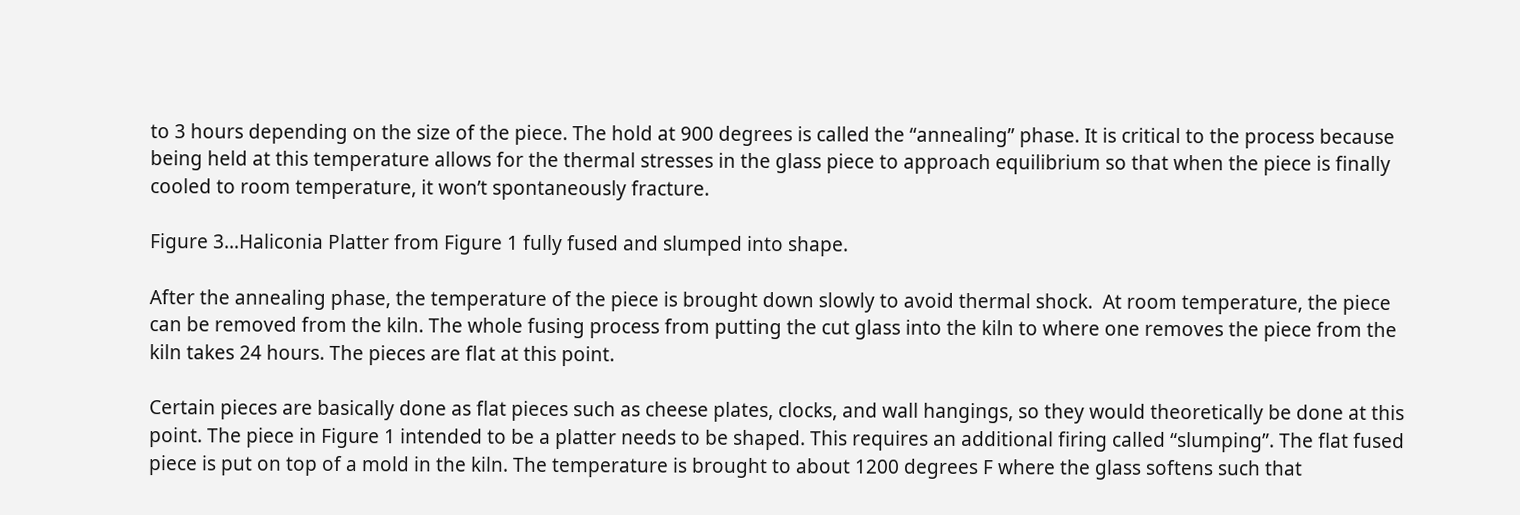to 3 hours depending on the size of the piece. The hold at 900 degrees is called the “annealing” phase. It is critical to the process because being held at this temperature allows for the thermal stresses in the glass piece to approach equilibrium so that when the piece is finally cooled to room temperature, it won’t spontaneously fracture.

Figure 3…Haliconia Platter from Figure 1 fully fused and slumped into shape.

After the annealing phase, the temperature of the piece is brought down slowly to avoid thermal shock.  At room temperature, the piece can be removed from the kiln. The whole fusing process from putting the cut glass into the kiln to where one removes the piece from the kiln takes 24 hours. The pieces are flat at this point.

Certain pieces are basically done as flat pieces such as cheese plates, clocks, and wall hangings, so they would theoretically be done at this point. The piece in Figure 1 intended to be a platter needs to be shaped. This requires an additional firing called “slumping”. The flat fused piece is put on top of a mold in the kiln. The temperature is brought to about 1200 degrees F where the glass softens such that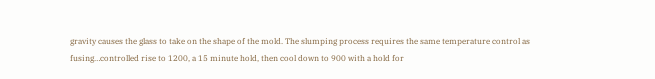gravity causes the glass to take on the shape of the mold. The slumping process requires the same temperature control as fusing…controlled rise to 1200, a 15 minute hold, then cool down to 900 with a hold for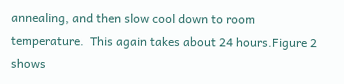annealing, and then slow cool down to room temperature.  This again takes about 24 hours.Figure 2 shows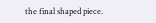the final shaped piece.